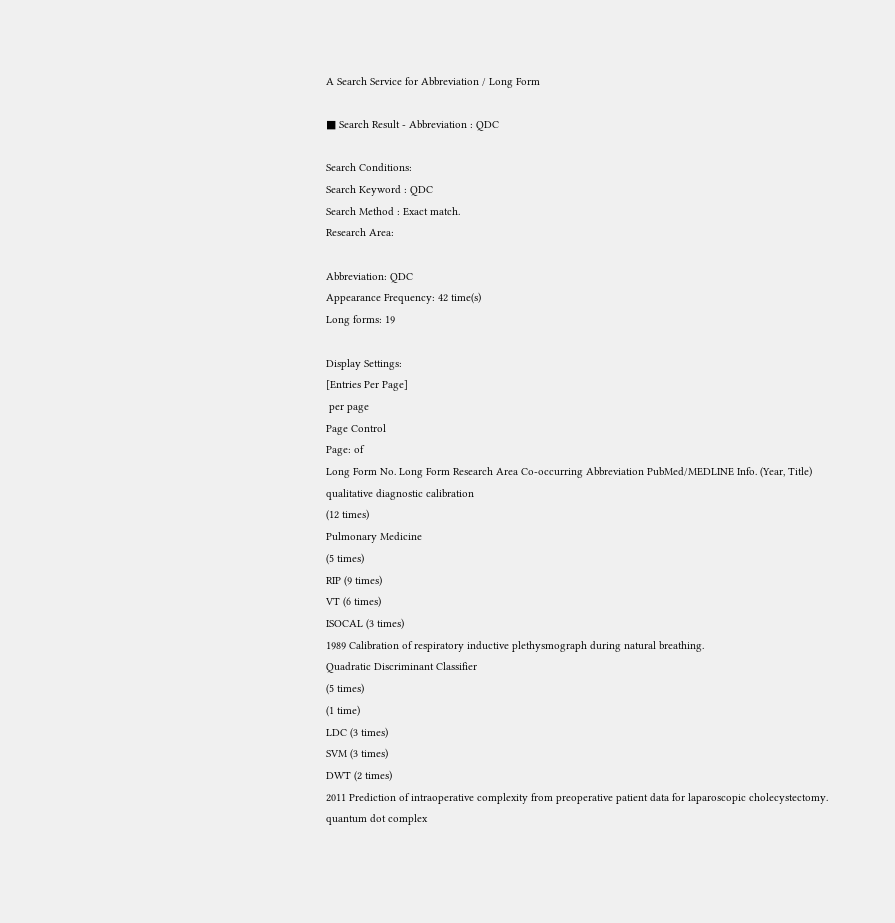A Search Service for Abbreviation / Long Form

■ Search Result - Abbreviation : QDC

Search Conditions:
Search Keyword : QDC
Search Method : Exact match.
Research Area:

Abbreviation: QDC
Appearance Frequency: 42 time(s)
Long forms: 19

Display Settings:
[Entries Per Page]
 per page
Page Control
Page: of
Long Form No. Long Form Research Area Co-occurring Abbreviation PubMed/MEDLINE Info. (Year, Title)
qualitative diagnostic calibration
(12 times)
Pulmonary Medicine
(5 times)
RIP (9 times)
VT (6 times)
ISOCAL (3 times)
1989 Calibration of respiratory inductive plethysmograph during natural breathing.
Quadratic Discriminant Classifier
(5 times)
(1 time)
LDC (3 times)
SVM (3 times)
DWT (2 times)
2011 Prediction of intraoperative complexity from preoperative patient data for laparoscopic cholecystectomy.
quantum dot complex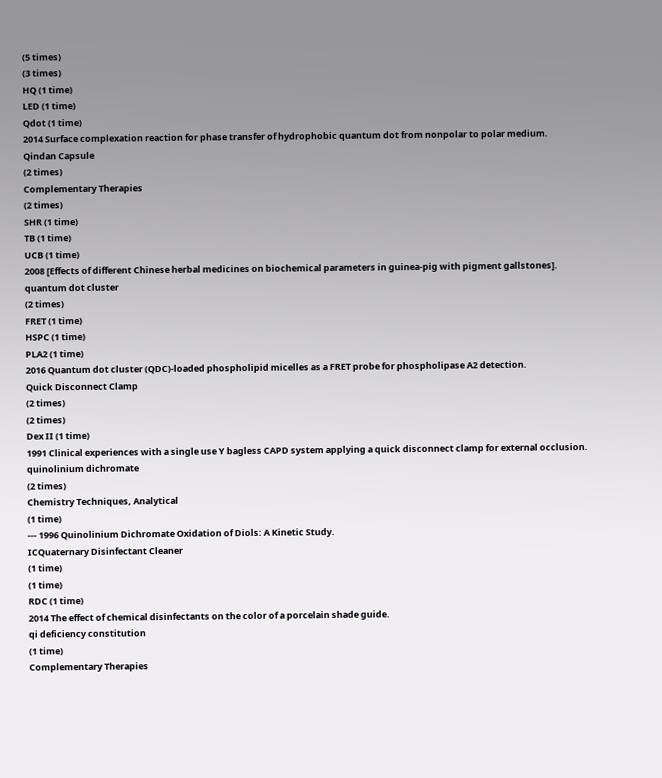(5 times)
(3 times)
HQ (1 time)
LED (1 time)
Qdot (1 time)
2014 Surface complexation reaction for phase transfer of hydrophobic quantum dot from nonpolar to polar medium.
Qindan Capsule
(2 times)
Complementary Therapies
(2 times)
SHR (1 time)
TB (1 time)
UCB (1 time)
2008 [Effects of different Chinese herbal medicines on biochemical parameters in guinea-pig with pigment gallstones].
quantum dot cluster
(2 times)
FRET (1 time)
HSPC (1 time)
PLA2 (1 time)
2016 Quantum dot cluster (QDC)-loaded phospholipid micelles as a FRET probe for phospholipase A2 detection.
Quick Disconnect Clamp
(2 times)
(2 times)
Dex II (1 time)
1991 Clinical experiences with a single use Y bagless CAPD system applying a quick disconnect clamp for external occlusion.
quinolinium dichromate
(2 times)
Chemistry Techniques, Analytical
(1 time)
--- 1996 Quinolinium Dichromate Oxidation of Diols: A Kinetic Study.
ICQuaternary Disinfectant Cleaner
(1 time)
(1 time)
RDC (1 time)
2014 The effect of chemical disinfectants on the color of a porcelain shade guide.
qi deficiency constitution
(1 time)
Complementary Therapies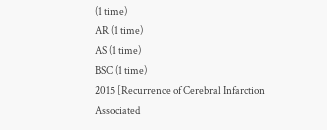(1 time)
AR (1 time)
AS (1 time)
BSC (1 time)
2015 [Recurrence of Cerebral Infarction Associated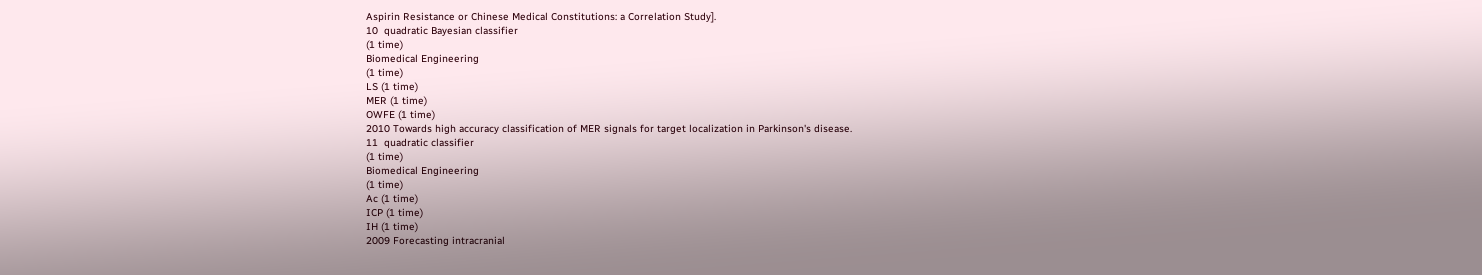Aspirin Resistance or Chinese Medical Constitutions: a Correlation Study].
10  quadratic Bayesian classifier
(1 time)
Biomedical Engineering
(1 time)
LS (1 time)
MER (1 time)
OWFE (1 time)
2010 Towards high accuracy classification of MER signals for target localization in Parkinson's disease.
11  quadratic classifier
(1 time)
Biomedical Engineering
(1 time)
Ac (1 time)
ICP (1 time)
IH (1 time)
2009 Forecasting intracranial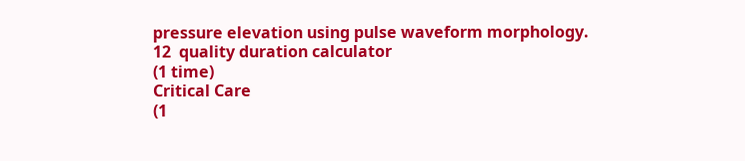pressure elevation using pulse waveform morphology.
12  quality duration calculator
(1 time)
Critical Care
(1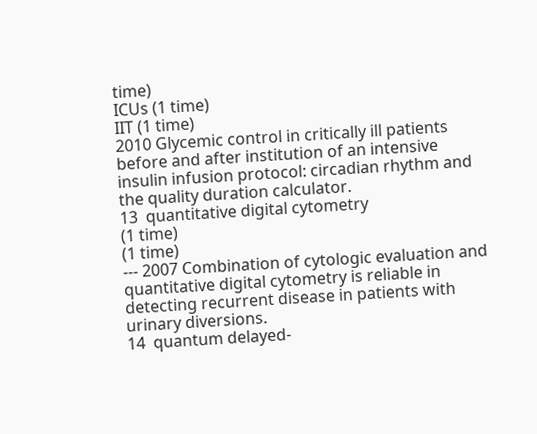time)
ICUs (1 time)
IIT (1 time)
2010 Glycemic control in critically ill patients before and after institution of an intensive insulin infusion protocol: circadian rhythm and the quality duration calculator.
13  quantitative digital cytometry
(1 time)
(1 time)
--- 2007 Combination of cytologic evaluation and quantitative digital cytometry is reliable in detecting recurrent disease in patients with urinary diversions.
14  quantum delayed-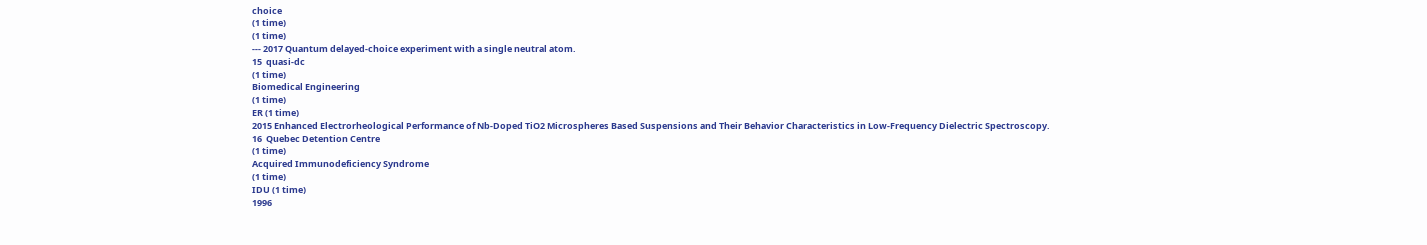choice
(1 time)
(1 time)
--- 2017 Quantum delayed-choice experiment with a single neutral atom.
15  quasi-dc
(1 time)
Biomedical Engineering
(1 time)
ER (1 time)
2015 Enhanced Electrorheological Performance of Nb-Doped TiO2 Microspheres Based Suspensions and Their Behavior Characteristics in Low-Frequency Dielectric Spectroscopy.
16  Quebec Detention Centre
(1 time)
Acquired Immunodeficiency Syndrome
(1 time)
IDU (1 time)
1996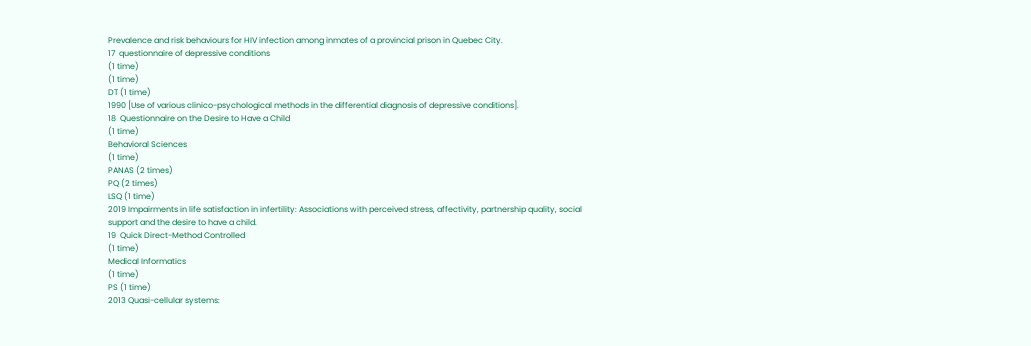Prevalence and risk behaviours for HIV infection among inmates of a provincial prison in Quebec City.
17  questionnaire of depressive conditions
(1 time)
(1 time)
DT (1 time)
1990 [Use of various clinico-psychological methods in the differential diagnosis of depressive conditions].
18  Questionnaire on the Desire to Have a Child
(1 time)
Behavioral Sciences
(1 time)
PANAS (2 times)
PQ (2 times)
LSQ (1 time)
2019 Impairments in life satisfaction in infertility: Associations with perceived stress, affectivity, partnership quality, social support and the desire to have a child.
19  Quick Direct-Method Controlled
(1 time)
Medical Informatics
(1 time)
PS (1 time)
2013 Quasi-cellular systems: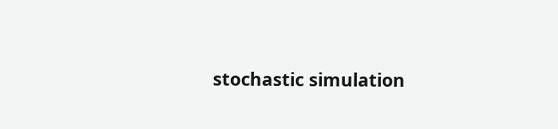stochastic simulation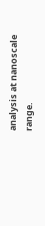analysis at nanoscale range.